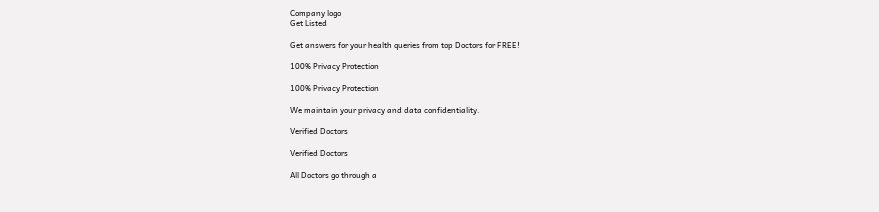Company logo
Get Listed

Get answers for your health queries from top Doctors for FREE!

100% Privacy Protection

100% Privacy Protection

We maintain your privacy and data confidentiality.

Verified Doctors

Verified Doctors

All Doctors go through a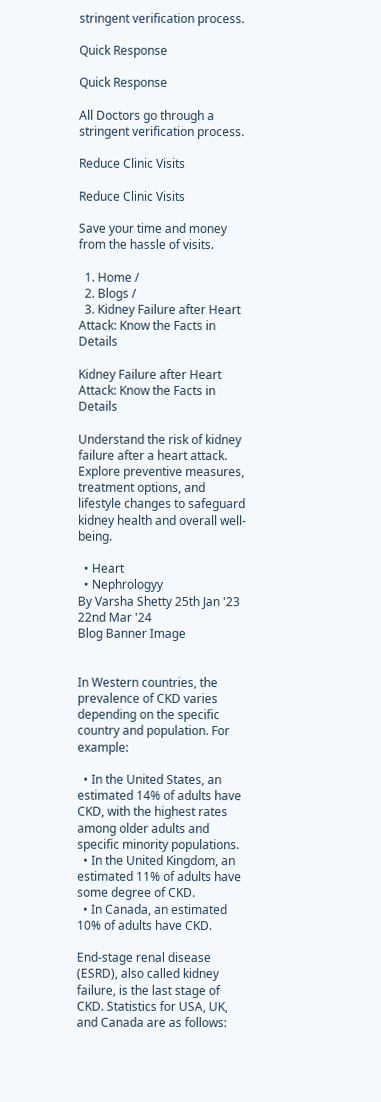stringent verification process.

Quick Response

Quick Response

All Doctors go through a stringent verification process.

Reduce Clinic Visits

Reduce Clinic Visits

Save your time and money from the hassle of visits.

  1. Home /
  2. Blogs /
  3. Kidney Failure after Heart Attack: Know the Facts in Details

Kidney Failure after Heart Attack: Know the Facts in Details

Understand the risk of kidney failure after a heart attack. Explore preventive measures, treatment options, and lifestyle changes to safeguard kidney health and overall well-being.

  • Heart
  • Nephrologyy
By Varsha Shetty 25th Jan '23 22nd Mar '24
Blog Banner Image


In Western countries, the prevalence of CKD varies depending on the specific country and population. For example:

  • In the United States, an estimated 14% of adults have CKD, with the highest rates among older adults and specific minority populations.
  • In the United Kingdom, an estimated 11% of adults have some degree of CKD.
  • In Canada, an estimated 10% of adults have CKD.

End-stage renal disease (ESRD), also called kidney failure, is the last stage of CKD. Statistics for USA, UK, and Canada are as follows: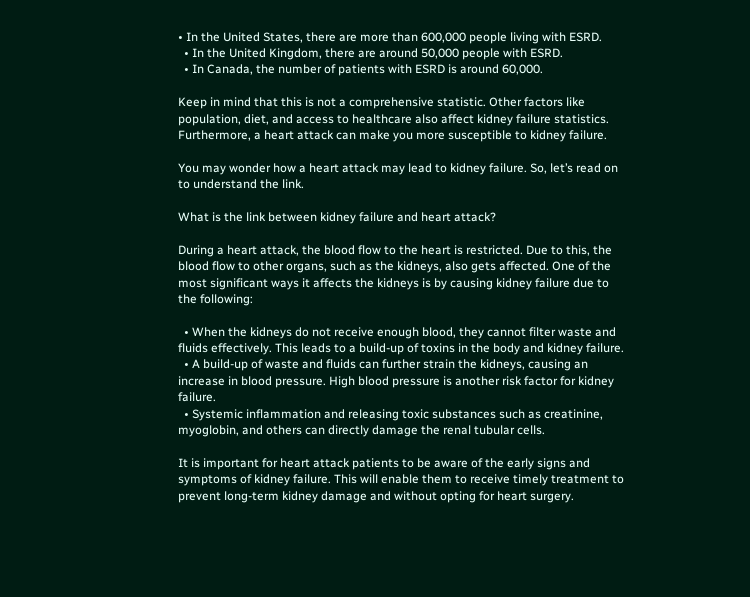• In the United States, there are more than 600,000 people living with ESRD.
  • In the United Kingdom, there are around 50,000 people with ESRD.
  • In Canada, the number of patients with ESRD is around 60,000.

Keep in mind that this is not a comprehensive statistic. Other factors like population, diet, and access to healthcare also affect kidney failure statistics. Furthermore, a heart attack can make you more susceptible to kidney failure.

You may wonder how a heart attack may lead to kidney failure. So, let’s read on to understand the link.

What is the link between kidney failure and heart attack?

During a heart attack, the blood flow to the heart is restricted. Due to this, the blood flow to other organs, such as the kidneys, also gets affected. One of the most significant ways it affects the kidneys is by causing kidney failure due to the following:

  • When the kidneys do not receive enough blood, they cannot filter waste and fluids effectively. This leads to a build-up of toxins in the body and kidney failure.
  • A build-up of waste and fluids can further strain the kidneys, causing an increase in blood pressure. High blood pressure is another risk factor for kidney failure.
  • Systemic inflammation and releasing toxic substances such as creatinine, myoglobin, and others can directly damage the renal tubular cells.

It is important for heart attack patients to be aware of the early signs and symptoms of kidney failure. This will enable them to receive timely treatment to prevent long-term kidney damage and without opting for heart surgery.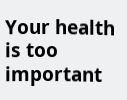Your health is too important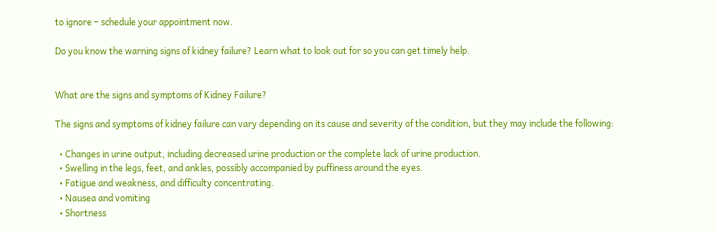to ignore – schedule your appointment now.

Do you know the warning signs of kidney failure? Learn what to look out for so you can get timely help.


What are the signs and symptoms of Kidney Failure?

The signs and symptoms of kidney failure can vary depending on its cause and severity of the condition, but they may include the following:

  • Changes in urine output, including decreased urine production or the complete lack of urine production.
  • Swelling in the legs, feet, and ankles, possibly accompanied by puffiness around the eyes.
  • Fatigue and weakness, and difficulty concentrating.
  • Nausea and vomiting
  • Shortness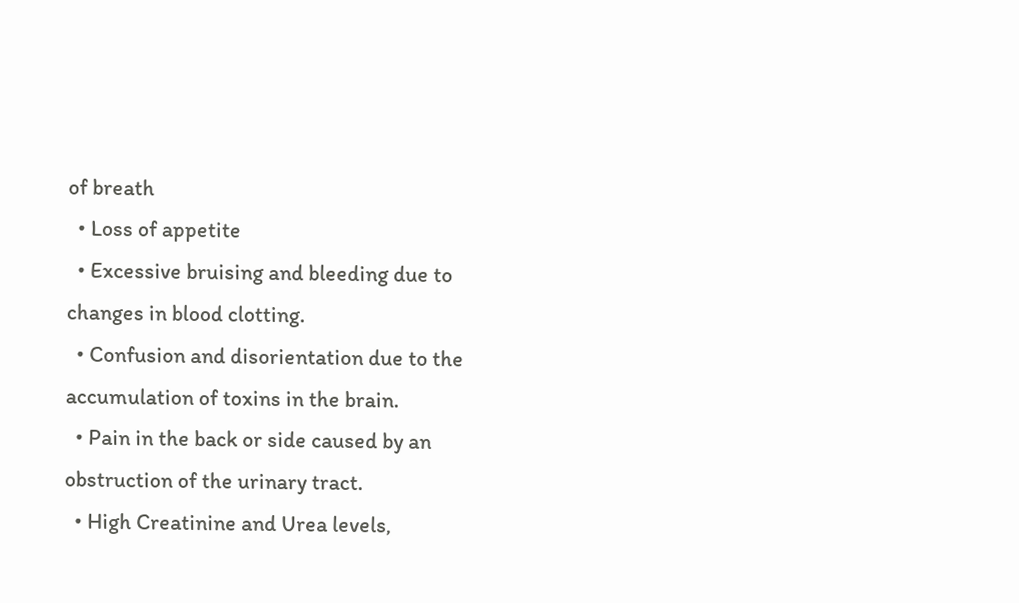of breath
  • Loss of appetite
  • Excessive bruising and bleeding due to changes in blood clotting.
  • Confusion and disorientation due to the accumulation of toxins in the brain.
  • Pain in the back or side caused by an obstruction of the urinary tract.
  • High Creatinine and Urea levels,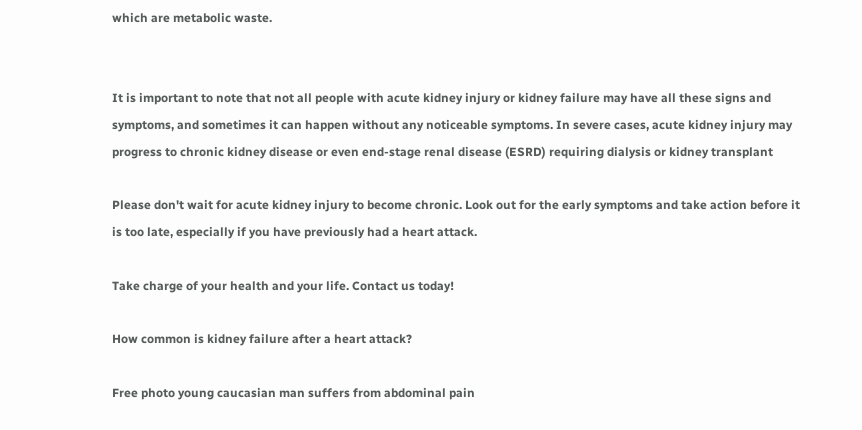which are metabolic waste.


It is important to note that not all people with acute kidney injury or kidney failure may have all these signs and symptoms, and sometimes it can happen without any noticeable symptoms. In severe cases, acute kidney injury may progress to chronic kidney disease or even end-stage renal disease (ESRD) requiring dialysis or kidney transplant

Please don't wait for acute kidney injury to become chronic. Look out for the early symptoms and take action before it is too late, especially if you have previously had a heart attack.

Take charge of your health and your life. Contact us today!

How common is kidney failure after a heart attack?

Free photo young caucasian man suffers from abdominal pain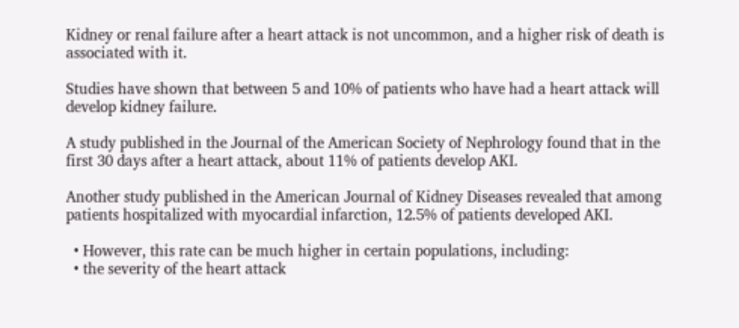Kidney or renal failure after a heart attack is not uncommon, and a higher risk of death is associated with it.

Studies have shown that between 5 and 10% of patients who have had a heart attack will develop kidney failure.

A study published in the Journal of the American Society of Nephrology found that in the first 30 days after a heart attack, about 11% of patients develop AKI.

Another study published in the American Journal of Kidney Diseases revealed that among patients hospitalized with myocardial infarction, 12.5% of patients developed AKI.

  • However, this rate can be much higher in certain populations, including:
  • the severity of the heart attack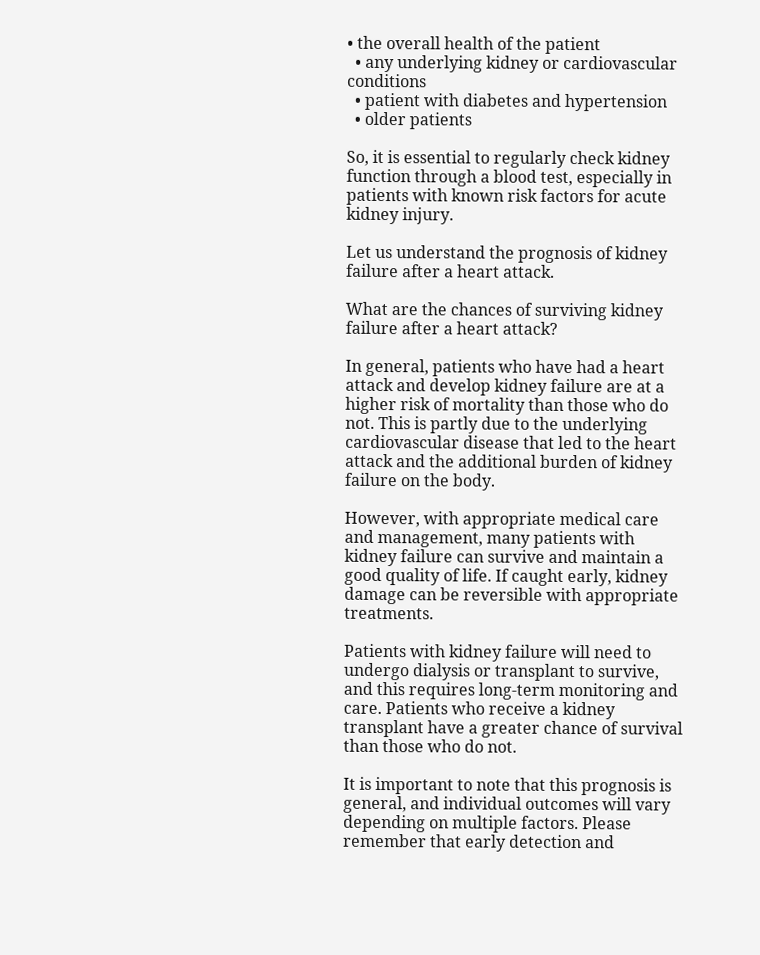• the overall health of the patient
  • any underlying kidney or cardiovascular conditions
  • patient with diabetes and hypertension
  • older patients

So, it is essential to regularly check kidney function through a blood test, especially in patients with known risk factors for acute kidney injury.

Let us understand the prognosis of kidney failure after a heart attack.

What are the chances of surviving kidney failure after a heart attack?

In general, patients who have had a heart attack and develop kidney failure are at a higher risk of mortality than those who do not. This is partly due to the underlying cardiovascular disease that led to the heart attack and the additional burden of kidney failure on the body.

However, with appropriate medical care and management, many patients with kidney failure can survive and maintain a good quality of life. If caught early, kidney damage can be reversible with appropriate treatments.

Patients with kidney failure will need to undergo dialysis or transplant to survive, and this requires long-term monitoring and care. Patients who receive a kidney transplant have a greater chance of survival than those who do not.

It is important to note that this prognosis is general, and individual outcomes will vary depending on multiple factors. Please remember that early detection and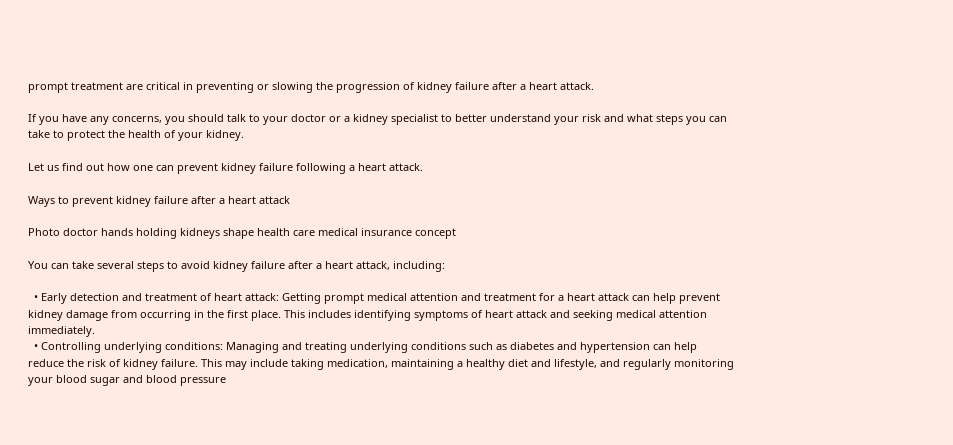prompt treatment are critical in preventing or slowing the progression of kidney failure after a heart attack.

If you have any concerns, you should talk to your doctor or a kidney specialist to better understand your risk and what steps you can take to protect the health of your kidney.

Let us find out how one can prevent kidney failure following a heart attack.

Ways to prevent kidney failure after a heart attack

Photo doctor hands holding kidneys shape health care medical insurance concept

You can take several steps to avoid kidney failure after a heart attack, including:

  • Early detection and treatment of heart attack: Getting prompt medical attention and treatment for a heart attack can help prevent kidney damage from occurring in the first place. This includes identifying symptoms of heart attack and seeking medical attention immediately.
  • Controlling underlying conditions: Managing and treating underlying conditions such as diabetes and hypertension can help reduce the risk of kidney failure. This may include taking medication, maintaining a healthy diet and lifestyle, and regularly monitoring your blood sugar and blood pressure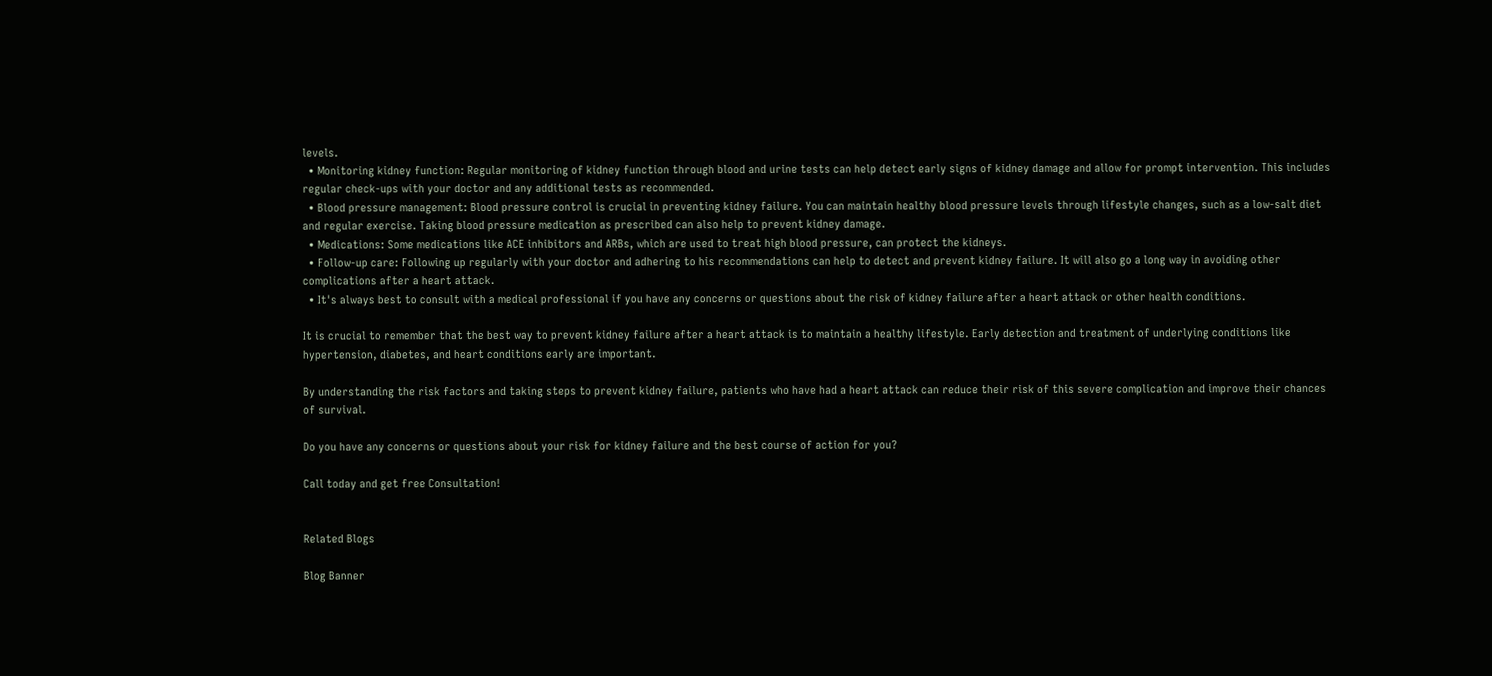levels.
  • Monitoring kidney function: Regular monitoring of kidney function through blood and urine tests can help detect early signs of kidney damage and allow for prompt intervention. This includes regular check-ups with your doctor and any additional tests as recommended.
  • Blood pressure management: Blood pressure control is crucial in preventing kidney failure. You can maintain healthy blood pressure levels through lifestyle changes, such as a low-salt diet and regular exercise. Taking blood pressure medication as prescribed can also help to prevent kidney damage.
  • Medications: Some medications like ACE inhibitors and ARBs, which are used to treat high blood pressure, can protect the kidneys.
  • Follow-up care: Following up regularly with your doctor and adhering to his recommendations can help to detect and prevent kidney failure. It will also go a long way in avoiding other complications after a heart attack.
  • It's always best to consult with a medical professional if you have any concerns or questions about the risk of kidney failure after a heart attack or other health conditions.

It is crucial to remember that the best way to prevent kidney failure after a heart attack is to maintain a healthy lifestyle. Early detection and treatment of underlying conditions like hypertension, diabetes, and heart conditions early are important.

By understanding the risk factors and taking steps to prevent kidney failure, patients who have had a heart attack can reduce their risk of this severe complication and improve their chances of survival.

Do you have any concerns or questions about your risk for kidney failure and the best course of action for you?

Call today and get free Consultation!


Related Blogs

Blog Banner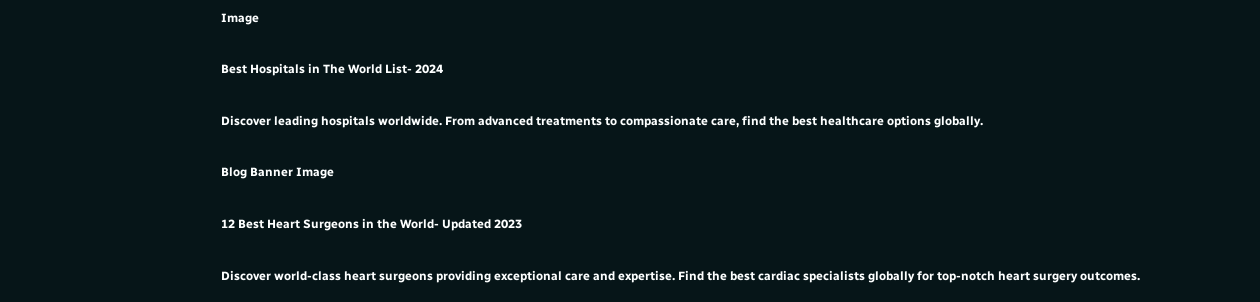Image

Best Hospitals in The World List- 2024

Discover leading hospitals worldwide. From advanced treatments to compassionate care, find the best healthcare options globally.

Blog Banner Image

12 Best Heart Surgeons in the World- Updated 2023

Discover world-class heart surgeons providing exceptional care and expertise. Find the best cardiac specialists globally for top-notch heart surgery outcomes.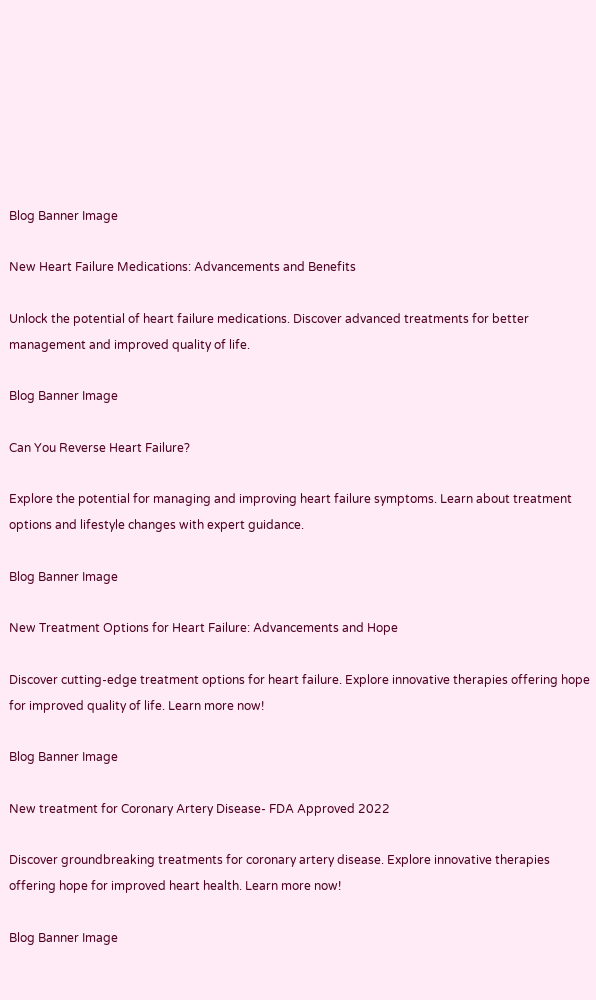Blog Banner Image

New Heart Failure Medications: Advancements and Benefits

Unlock the potential of heart failure medications. Discover advanced treatments for better management and improved quality of life.

Blog Banner Image

Can You Reverse Heart Failure?

Explore the potential for managing and improving heart failure symptoms. Learn about treatment options and lifestyle changes with expert guidance.

Blog Banner Image

New Treatment Options for Heart Failure: Advancements and Hope

Discover cutting-edge treatment options for heart failure. Explore innovative therapies offering hope for improved quality of life. Learn more now!

Blog Banner Image

New treatment for Coronary Artery Disease- FDA Approved 2022

Discover groundbreaking treatments for coronary artery disease. Explore innovative therapies offering hope for improved heart health. Learn more now!

Blog Banner Image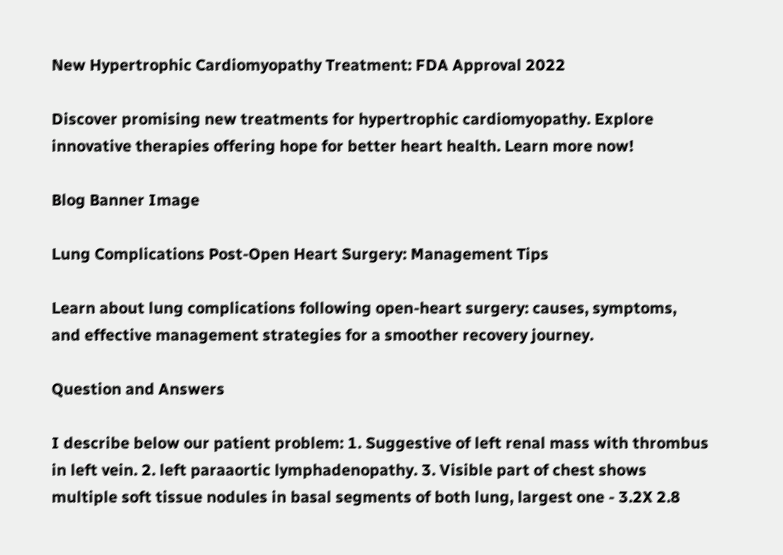New Hypertrophic Cardiomyopathy Treatment: FDA Approval 2022

Discover promising new treatments for hypertrophic cardiomyopathy. Explore innovative therapies offering hope for better heart health. Learn more now!

Blog Banner Image

Lung Complications Post-Open Heart Surgery: Management Tips

Learn about lung complications following open-heart surgery: causes, symptoms, and effective management strategies for a smoother recovery journey.

Question and Answers

I describe below our patient problem: 1. Suggestive of left renal mass with thrombus in left vein. 2. left paraaortic lymphadenopathy. 3. Visible part of chest shows multiple soft tissue nodules in basal segments of both lung, largest one - 3.2X 2.8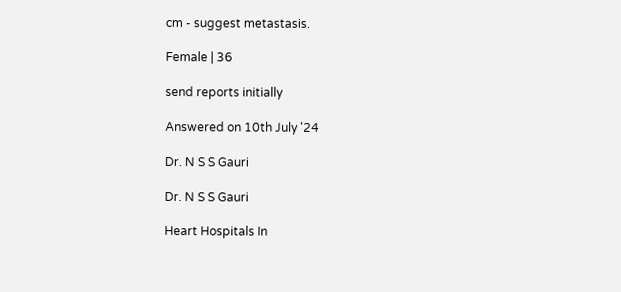cm - suggest metastasis.

Female | 36

send reports initially

Answered on 10th July '24

Dr. N S S Gauri

Dr. N S S Gauri

Heart Hospitals In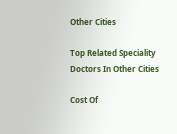Other Cities

Top Related Speciality Doctors In Other Cities

Cost Of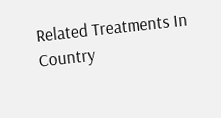Related Treatments In Country